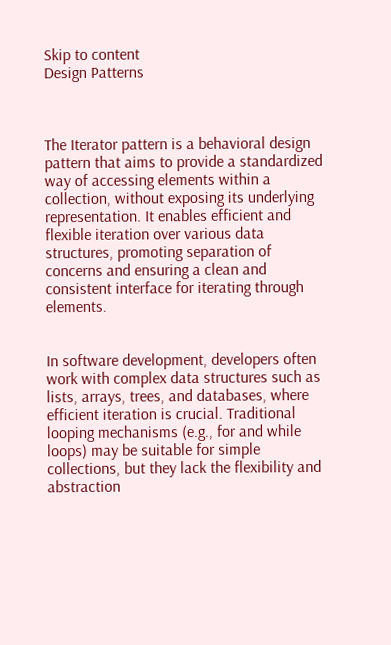Skip to content
Design Patterns



The Iterator pattern is a behavioral design pattern that aims to provide a standardized way of accessing elements within a collection, without exposing its underlying representation. It enables efficient and flexible iteration over various data structures, promoting separation of concerns and ensuring a clean and consistent interface for iterating through elements.


In software development, developers often work with complex data structures such as lists, arrays, trees, and databases, where efficient iteration is crucial. Traditional looping mechanisms (e.g., for and while loops) may be suitable for simple collections, but they lack the flexibility and abstraction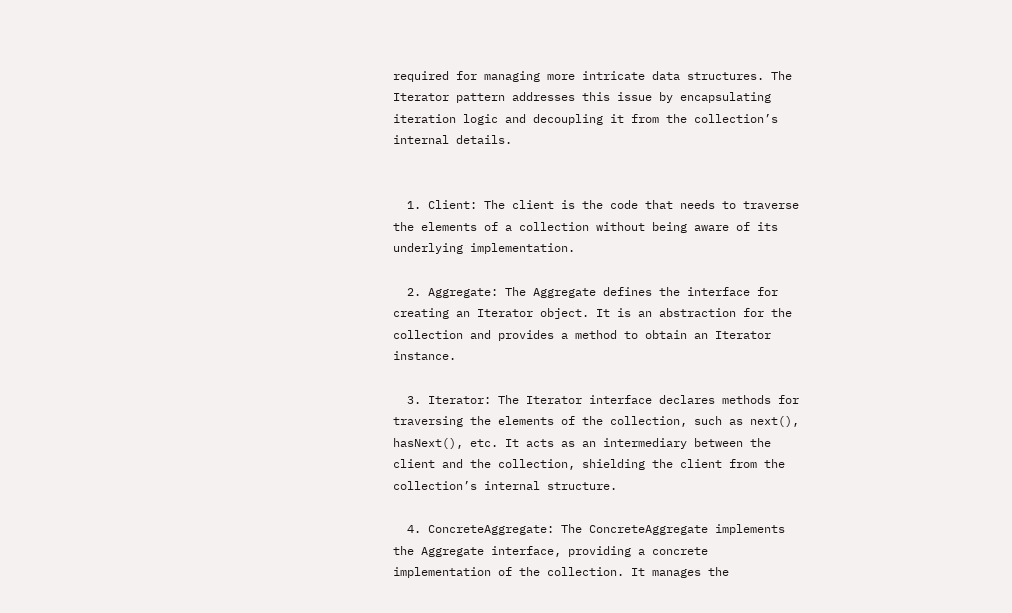required for managing more intricate data structures. The Iterator pattern addresses this issue by encapsulating iteration logic and decoupling it from the collection’s internal details.


  1. Client: The client is the code that needs to traverse the elements of a collection without being aware of its underlying implementation.

  2. Aggregate: The Aggregate defines the interface for creating an Iterator object. It is an abstraction for the collection and provides a method to obtain an Iterator instance.

  3. Iterator: The Iterator interface declares methods for traversing the elements of the collection, such as next(), hasNext(), etc. It acts as an intermediary between the client and the collection, shielding the client from the collection’s internal structure.

  4. ConcreteAggregate: The ConcreteAggregate implements the Aggregate interface, providing a concrete implementation of the collection. It manages the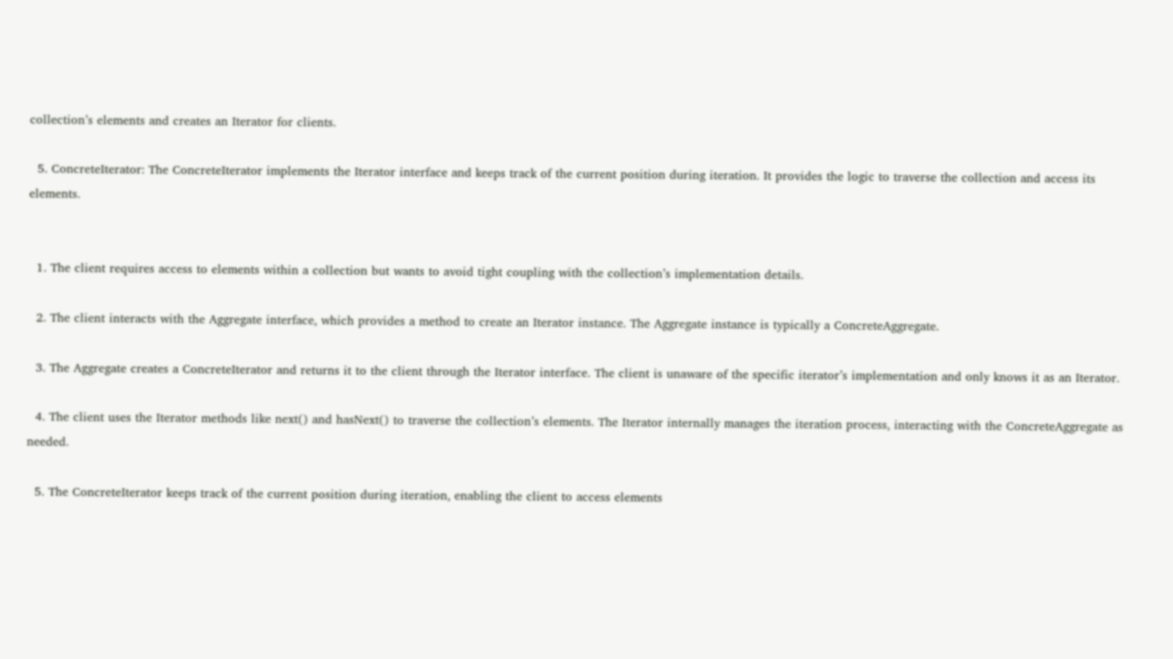collection’s elements and creates an Iterator for clients.

  5. ConcreteIterator: The ConcreteIterator implements the Iterator interface and keeps track of the current position during iteration. It provides the logic to traverse the collection and access its elements.


  1. The client requires access to elements within a collection but wants to avoid tight coupling with the collection’s implementation details.

  2. The client interacts with the Aggregate interface, which provides a method to create an Iterator instance. The Aggregate instance is typically a ConcreteAggregate.

  3. The Aggregate creates a ConcreteIterator and returns it to the client through the Iterator interface. The client is unaware of the specific iterator’s implementation and only knows it as an Iterator.

  4. The client uses the Iterator methods like next() and hasNext() to traverse the collection’s elements. The Iterator internally manages the iteration process, interacting with the ConcreteAggregate as needed.

  5. The ConcreteIterator keeps track of the current position during iteration, enabling the client to access elements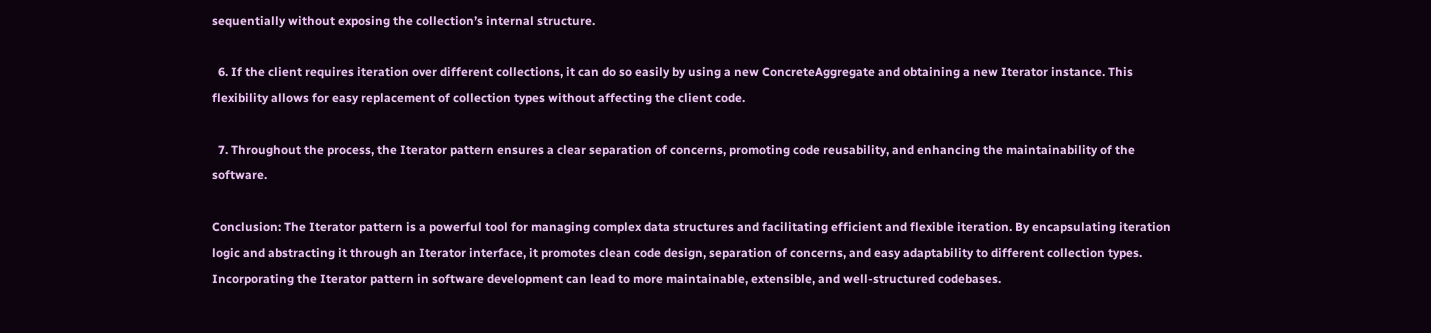sequentially without exposing the collection’s internal structure.

  6. If the client requires iteration over different collections, it can do so easily by using a new ConcreteAggregate and obtaining a new Iterator instance. This flexibility allows for easy replacement of collection types without affecting the client code.

  7. Throughout the process, the Iterator pattern ensures a clear separation of concerns, promoting code reusability, and enhancing the maintainability of the software.

Conclusion: The Iterator pattern is a powerful tool for managing complex data structures and facilitating efficient and flexible iteration. By encapsulating iteration logic and abstracting it through an Iterator interface, it promotes clean code design, separation of concerns, and easy adaptability to different collection types. Incorporating the Iterator pattern in software development can lead to more maintainable, extensible, and well-structured codebases.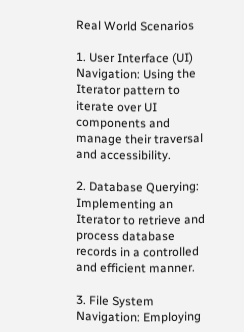Real World Scenarios

1. User Interface (UI) Navigation: Using the Iterator pattern to iterate over UI components and manage their traversal and accessibility.

2. Database Querying: Implementing an Iterator to retrieve and process database records in a controlled and efficient manner.

3. File System Navigation: Employing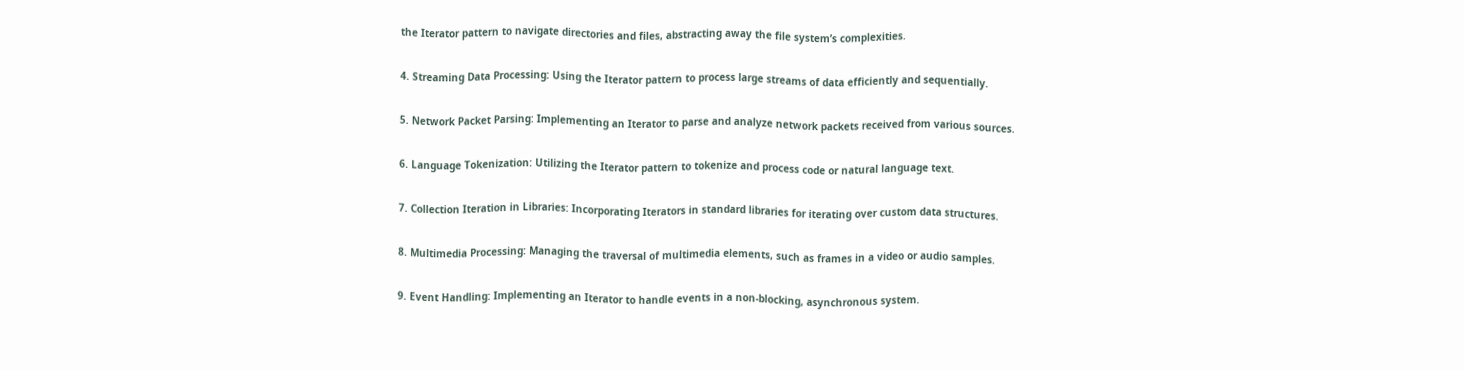the Iterator pattern to navigate directories and files, abstracting away the file system’s complexities.

4. Streaming Data Processing: Using the Iterator pattern to process large streams of data efficiently and sequentially.

5. Network Packet Parsing: Implementing an Iterator to parse and analyze network packets received from various sources.

6. Language Tokenization: Utilizing the Iterator pattern to tokenize and process code or natural language text.

7. Collection Iteration in Libraries: Incorporating Iterators in standard libraries for iterating over custom data structures.

8. Multimedia Processing: Managing the traversal of multimedia elements, such as frames in a video or audio samples.

9. Event Handling: Implementing an Iterator to handle events in a non-blocking, asynchronous system.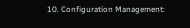10. Configuration Management: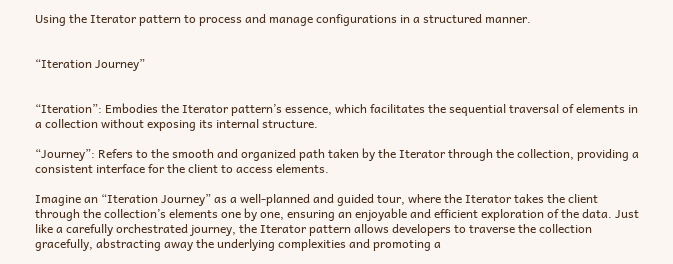Using the Iterator pattern to process and manage configurations in a structured manner.


“Iteration Journey”


“Iteration”: Embodies the Iterator pattern’s essence, which facilitates the sequential traversal of elements in a collection without exposing its internal structure.

“Journey”: Refers to the smooth and organized path taken by the Iterator through the collection, providing a consistent interface for the client to access elements.

Imagine an “Iteration Journey” as a well-planned and guided tour, where the Iterator takes the client through the collection’s elements one by one, ensuring an enjoyable and efficient exploration of the data. Just like a carefully orchestrated journey, the Iterator pattern allows developers to traverse the collection gracefully, abstracting away the underlying complexities and promoting a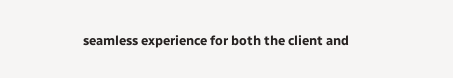seamless experience for both the client and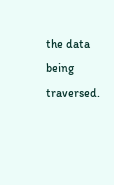the data being traversed.